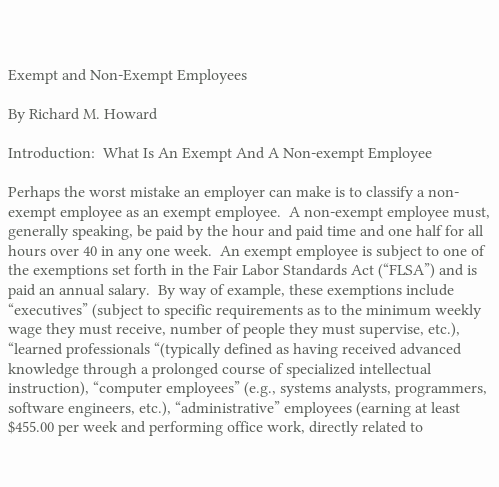Exempt and Non-Exempt Employees

By Richard M. Howard

Introduction:  What Is An Exempt And A Non-exempt Employee

Perhaps the worst mistake an employer can make is to classify a non-exempt employee as an exempt employee.  A non-exempt employee must, generally speaking, be paid by the hour and paid time and one half for all hours over 40 in any one week.  An exempt employee is subject to one of the exemptions set forth in the Fair Labor Standards Act (“FLSA”) and is paid an annual salary.  By way of example, these exemptions include “executives” (subject to specific requirements as to the minimum weekly wage they must receive, number of people they must supervise, etc.), “learned professionals “(typically defined as having received advanced knowledge through a prolonged course of specialized intellectual instruction), “computer employees” (e.g., systems analysts, programmers, software engineers, etc.), “administrative” employees (earning at least $455.00 per week and performing office work, directly related to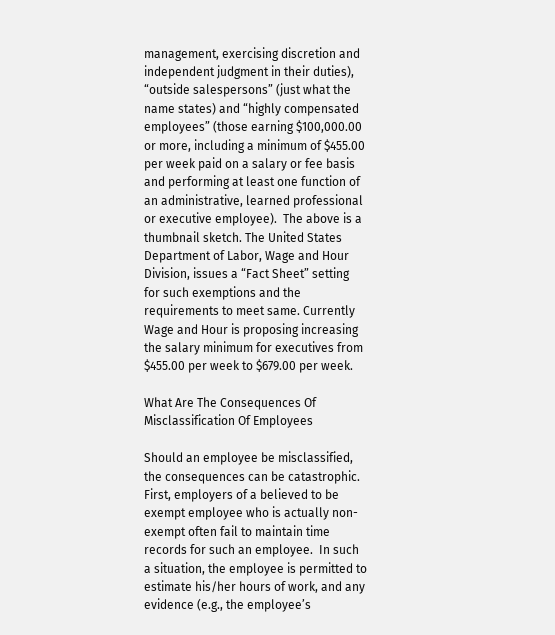management, exercising discretion and independent judgment in their duties), “outside salespersons” (just what the name states) and “highly compensated employees” (those earning $100,000.00 or more, including a minimum of $455.00 per week paid on a salary or fee basis and performing at least one function of an administrative, learned professional or executive employee).  The above is a thumbnail sketch. The United States Department of Labor, Wage and Hour Division, issues a “Fact Sheet” setting for such exemptions and the requirements to meet same. Currently Wage and Hour is proposing increasing the salary minimum for executives from $455.00 per week to $679.00 per week.

What Are The Consequences Of Misclassification Of Employees

Should an employee be misclassified, the consequences can be catastrophic.  First, employers of a believed to be exempt employee who is actually non-exempt often fail to maintain time records for such an employee.  In such a situation, the employee is permitted to estimate his/her hours of work, and any evidence (e.g., the employee’s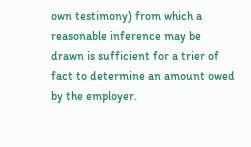own testimony) from which a reasonable inference may be drawn is sufficient for a trier of fact to determine an amount owed by the employer.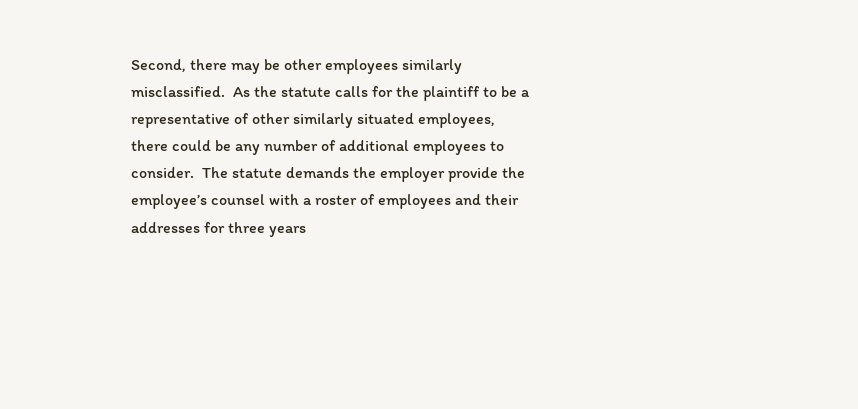Second, there may be other employees similarly misclassified.  As the statute calls for the plaintiff to be a representative of other similarly situated employees, there could be any number of additional employees to consider.  The statute demands the employer provide the employee’s counsel with a roster of employees and their addresses for three years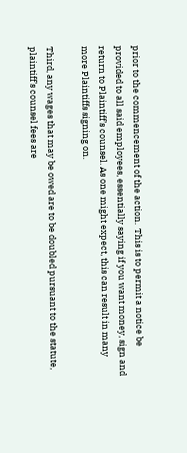prior to the commencement of the action.  This is to permit a notice be provided to all said employees, essentially saying if you want money, sign and return to Plaintiff’s counsel. As one might expect, this can result in many more Plaintiffs signing on.

Third, any wages that may be owed are to be doubled pursuant to the statute, plaintiff’s counsel fees are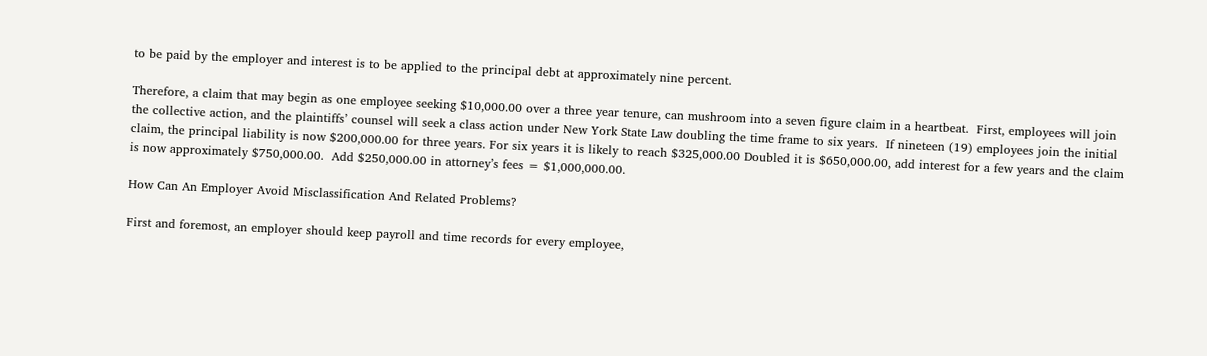to be paid by the employer and interest is to be applied to the principal debt at approximately nine percent.

Therefore, a claim that may begin as one employee seeking $10,000.00 over a three year tenure, can mushroom into a seven figure claim in a heartbeat.  First, employees will join the collective action, and the plaintiffs’ counsel will seek a class action under New York State Law doubling the time frame to six years.  If nineteen (19) employees join the initial claim, the principal liability is now $200,000.00 for three years. For six years it is likely to reach $325,000.00 Doubled it is $650,000.00, add interest for a few years and the claim is now approximately $750,000.00.  Add $250,000.00 in attorney’s fees = $1,000,000.00.

How Can An Employer Avoid Misclassification And Related Problems?

First and foremost, an employer should keep payroll and time records for every employee,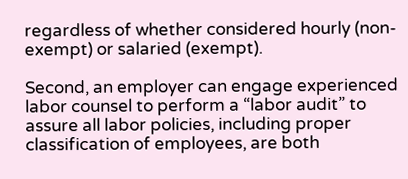regardless of whether considered hourly (non-exempt) or salaried (exempt).

Second, an employer can engage experienced labor counsel to perform a “labor audit” to assure all labor policies, including proper classification of employees, are both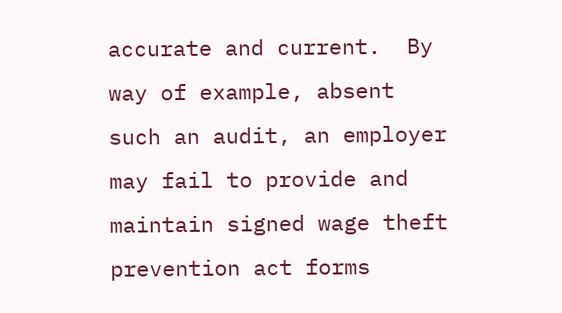accurate and current.  By way of example, absent such an audit, an employer may fail to provide and maintain signed wage theft prevention act forms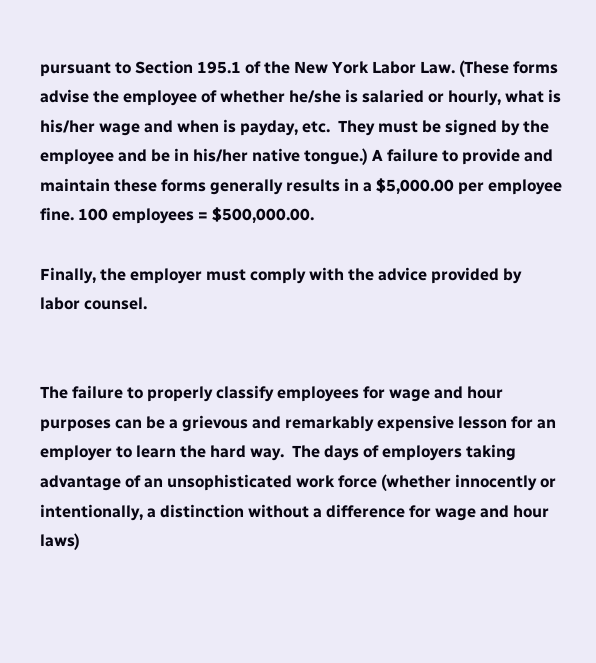pursuant to Section 195.1 of the New York Labor Law. (These forms advise the employee of whether he/she is salaried or hourly, what is his/her wage and when is payday, etc.  They must be signed by the employee and be in his/her native tongue.) A failure to provide and maintain these forms generally results in a $5,000.00 per employee fine. 100 employees = $500,000.00.

Finally, the employer must comply with the advice provided by labor counsel.


The failure to properly classify employees for wage and hour purposes can be a grievous and remarkably expensive lesson for an employer to learn the hard way.  The days of employers taking advantage of an unsophisticated work force (whether innocently or intentionally, a distinction without a difference for wage and hour laws)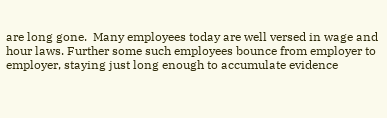are long gone.  Many employees today are well versed in wage and hour laws. Further some such employees bounce from employer to employer, staying just long enough to accumulate evidence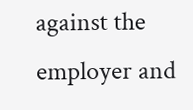against the employer and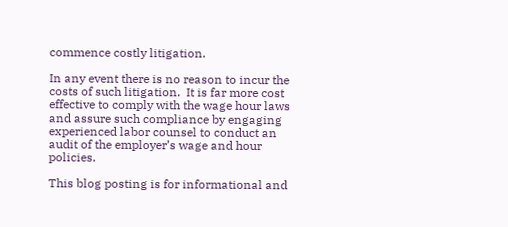commence costly litigation.

In any event there is no reason to incur the costs of such litigation.  It is far more cost effective to comply with the wage hour laws and assure such compliance by engaging experienced labor counsel to conduct an audit of the employer’s wage and hour policies.

This blog posting is for informational and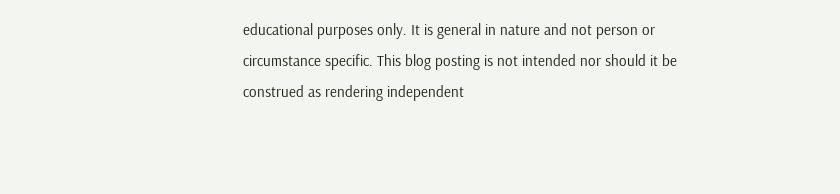educational purposes only. It is general in nature and not person or circumstance specific. This blog posting is not intended nor should it be construed as rendering independent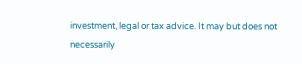investment, legal or tax advice. It may but does not necessarily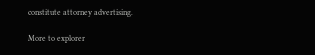constitute attorney advertising.

More to explorer